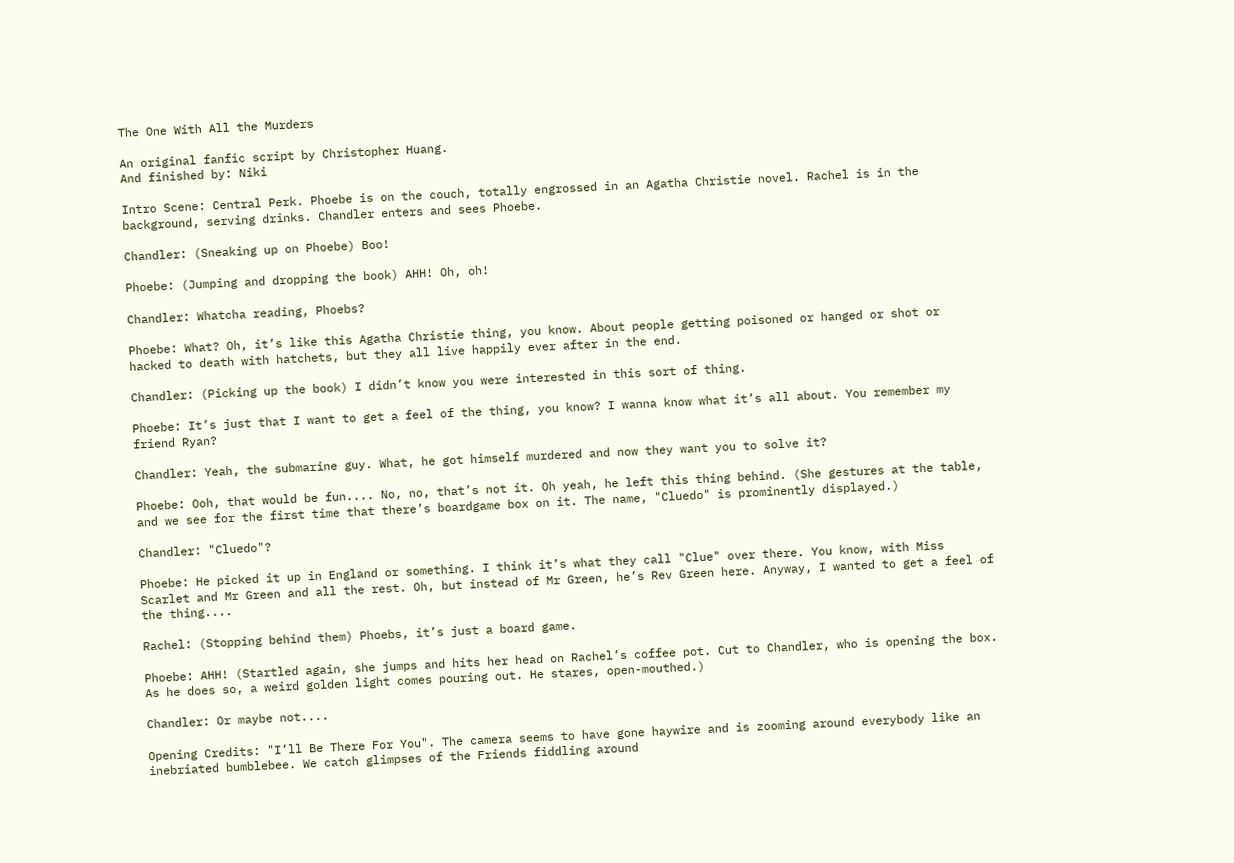The One With All the Murders

An original fanfic script by Christopher Huang.
And finished by: Niki

Intro Scene: Central Perk. Phoebe is on the couch, totally engrossed in an Agatha Christie novel. Rachel is in the background, serving drinks. Chandler enters and sees Phoebe.

Chandler: (Sneaking up on Phoebe) Boo!

Phoebe: (Jumping and dropping the book) AHH! Oh, oh!

Chandler: Whatcha reading, Phoebs?

Phoebe: What? Oh, it’s like this Agatha Christie thing, you know. About people getting poisoned or hanged or shot or hacked to death with hatchets, but they all live happily ever after in the end.

Chandler: (Picking up the book) I didn’t know you were interested in this sort of thing.

Phoebe: It’s just that I want to get a feel of the thing, you know? I wanna know what it’s all about. You remember my friend Ryan?

Chandler: Yeah, the submarine guy. What, he got himself murdered and now they want you to solve it?

Phoebe: Ooh, that would be fun.... No, no, that’s not it. Oh yeah, he left this thing behind. (She gestures at the table, and we see for the first time that there’s boardgame box on it. The name, "Cluedo" is prominently displayed.)

Chandler: "Cluedo"?

Phoebe: He picked it up in England or something. I think it’s what they call "Clue" over there. You know, with Miss Scarlet and Mr Green and all the rest. Oh, but instead of Mr Green, he’s Rev Green here. Anyway, I wanted to get a feel of the thing....

Rachel: (Stopping behind them) Phoebs, it’s just a board game.

Phoebe: AHH! (Startled again, she jumps and hits her head on Rachel’s coffee pot. Cut to Chandler, who is opening the box. As he does so, a weird golden light comes pouring out. He stares, open-mouthed.)

Chandler: Or maybe not....

Opening Credits: "I’ll Be There For You". The camera seems to have gone haywire and is zooming around everybody like an inebriated bumblebee. We catch glimpses of the Friends fiddling around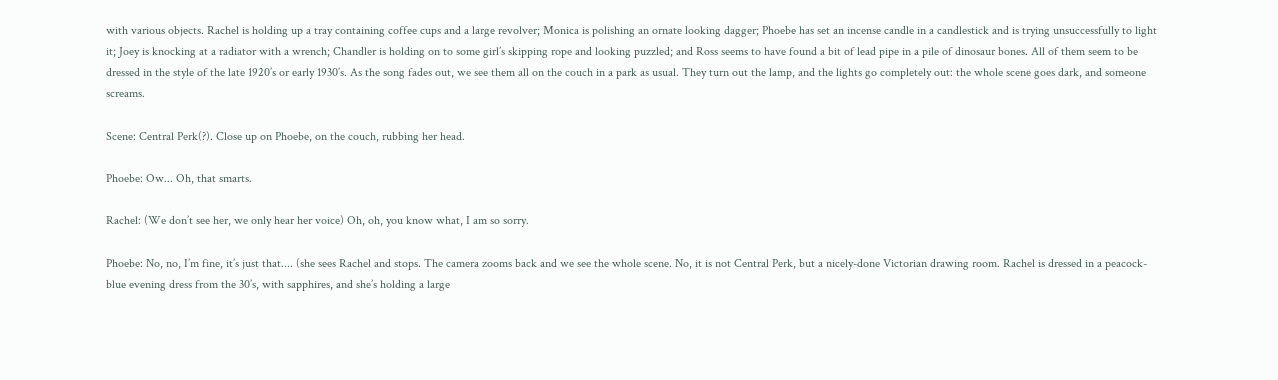with various objects. Rachel is holding up a tray containing coffee cups and a large revolver; Monica is polishing an ornate looking dagger; Phoebe has set an incense candle in a candlestick and is trying unsuccessfully to light it; Joey is knocking at a radiator with a wrench; Chandler is holding on to some girl’s skipping rope and looking puzzled; and Ross seems to have found a bit of lead pipe in a pile of dinosaur bones. All of them seem to be dressed in the style of the late 1920’s or early 1930’s. As the song fades out, we see them all on the couch in a park as usual. They turn out the lamp, and the lights go completely out: the whole scene goes dark, and someone screams.

Scene: Central Perk(?). Close up on Phoebe, on the couch, rubbing her head.

Phoebe: Ow... Oh, that smarts.

Rachel: (We don’t see her, we only hear her voice) Oh, oh, you know what, I am so sorry.

Phoebe: No, no, I’m fine, it’s just that.... (she sees Rachel and stops. The camera zooms back and we see the whole scene. No, it is not Central Perk, but a nicely-done Victorian drawing room. Rachel is dressed in a peacock-blue evening dress from the 30’s, with sapphires, and she’s holding a large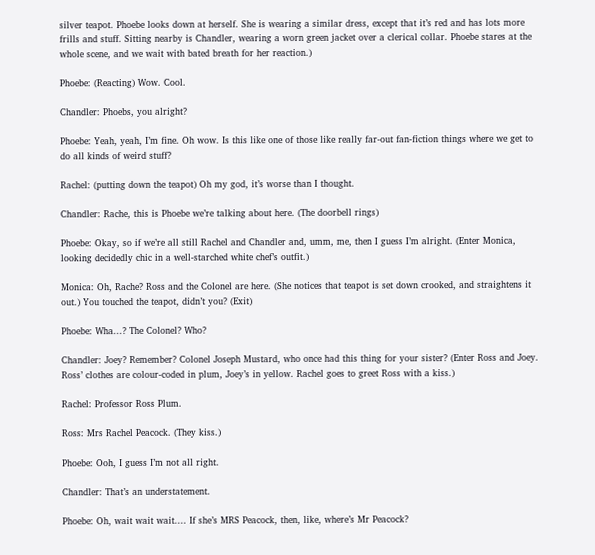silver teapot. Phoebe looks down at herself. She is wearing a similar dress, except that it’s red and has lots more frills and stuff. Sitting nearby is Chandler, wearing a worn green jacket over a clerical collar. Phoebe stares at the whole scene, and we wait with bated breath for her reaction.)

Phoebe: (Reacting) Wow. Cool.

Chandler: Phoebs, you alright?

Phoebe: Yeah, yeah, I’m fine. Oh wow. Is this like one of those like really far-out fan-fiction things where we get to do all kinds of weird stuff?

Rachel: (putting down the teapot) Oh my god, it’s worse than I thought.

Chandler: Rache, this is Phoebe we’re talking about here. (The doorbell rings)

Phoebe: Okay, so if we’re all still Rachel and Chandler and, umm, me, then I guess I’m alright. (Enter Monica, looking decidedly chic in a well-starched white chef’s outfit.)

Monica: Oh, Rache? Ross and the Colonel are here. (She notices that teapot is set down crooked, and straightens it out.) You touched the teapot, didn’t you? (Exit)

Phoebe: Wha...? The Colonel? Who?

Chandler: Joey? Remember? Colonel Joseph Mustard, who once had this thing for your sister? (Enter Ross and Joey. Ross’ clothes are colour-coded in plum, Joey’s in yellow. Rachel goes to greet Ross with a kiss.)

Rachel: Professor Ross Plum.

Ross: Mrs Rachel Peacock. (They kiss.)

Phoebe: Ooh, I guess I’m not all right.

Chandler: That’s an understatement.

Phoebe: Oh, wait wait wait.... If she’s MRS Peacock, then, like, where’s Mr Peacock?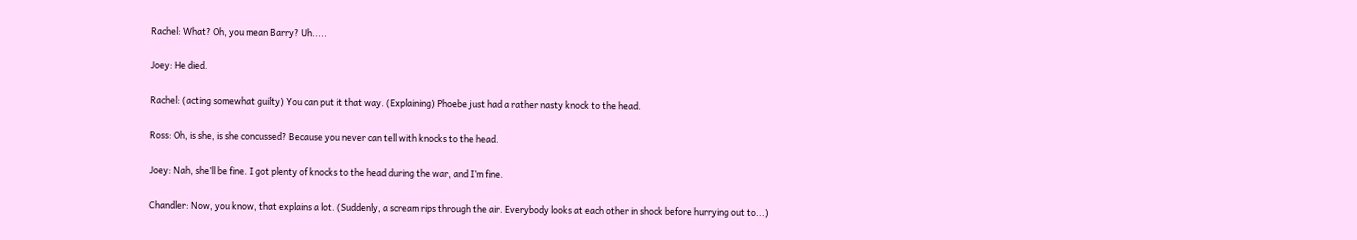Rachel: What? Oh, you mean Barry? Uh.....

Joey: He died.

Rachel: (acting somewhat guilty) You can put it that way. (Explaining) Phoebe just had a rather nasty knock to the head.

Ross: Oh, is she, is she concussed? Because you never can tell with knocks to the head.

Joey: Nah, she’ll be fine. I got plenty of knocks to the head during the war, and I’m fine.

Chandler: Now, you know, that explains a lot. (Suddenly, a scream rips through the air. Everybody looks at each other in shock before hurrying out to...)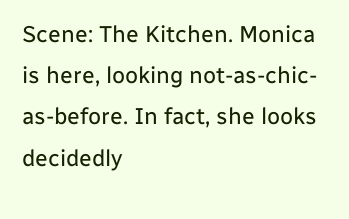Scene: The Kitchen. Monica is here, looking not-as-chic-as-before. In fact, she looks decidedly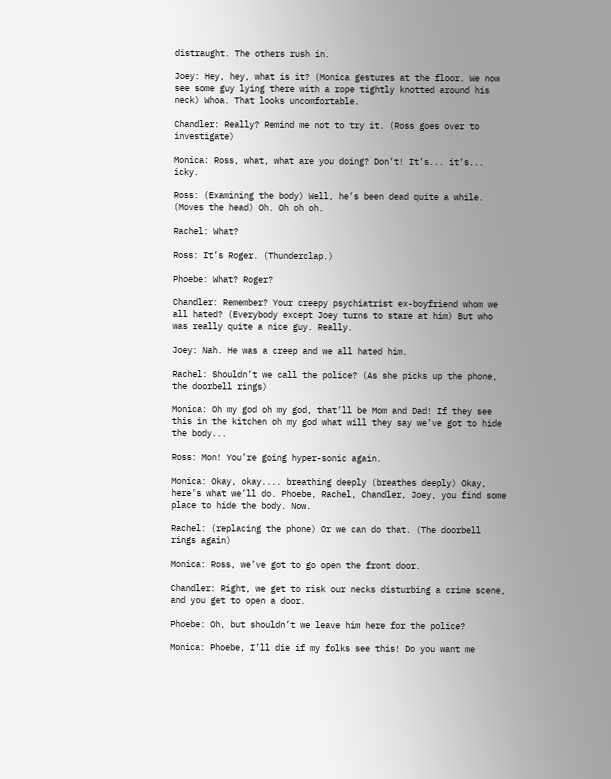distraught. The others rush in.

Joey: Hey, hey, what is it? (Monica gestures at the floor. We now see some guy lying there with a rope tightly knotted around his neck) Whoa. That looks uncomfortable.

Chandler: Really? Remind me not to try it. (Ross goes over to investigate)

Monica: Ross, what, what are you doing? Don’t! It’s... it’s... icky.

Ross: (Examining the body) Well, he’s been dead quite a while. (Moves the head) Oh. Oh oh oh.

Rachel: What?

Ross: It’s Roger. (Thunderclap.)

Phoebe: What? Roger?

Chandler: Remember? Your creepy psychiatrist ex-boyfriend whom we all hated? (Everybody except Joey turns to stare at him) But who was really quite a nice guy. Really.

Joey: Nah. He was a creep and we all hated him.

Rachel: Shouldn’t we call the police? (As she picks up the phone, the doorbell rings)

Monica: Oh my god oh my god, that’ll be Mom and Dad! If they see this in the kitchen oh my god what will they say we’ve got to hide the body...

Ross: Mon! You’re going hyper-sonic again.

Monica: Okay, okay.... breathing deeply (breathes deeply) Okay, here’s what we’ll do. Phoebe, Rachel, Chandler, Joey, you find some place to hide the body. Now.

Rachel: (replacing the phone) Or we can do that. (The doorbell rings again)

Monica: Ross, we’ve got to go open the front door.

Chandler: Right, we get to risk our necks disturbing a crime scene, and you get to open a door.

Phoebe: Oh, but shouldn’t we leave him here for the police?

Monica: Phoebe, I’ll die if my folks see this! Do you want me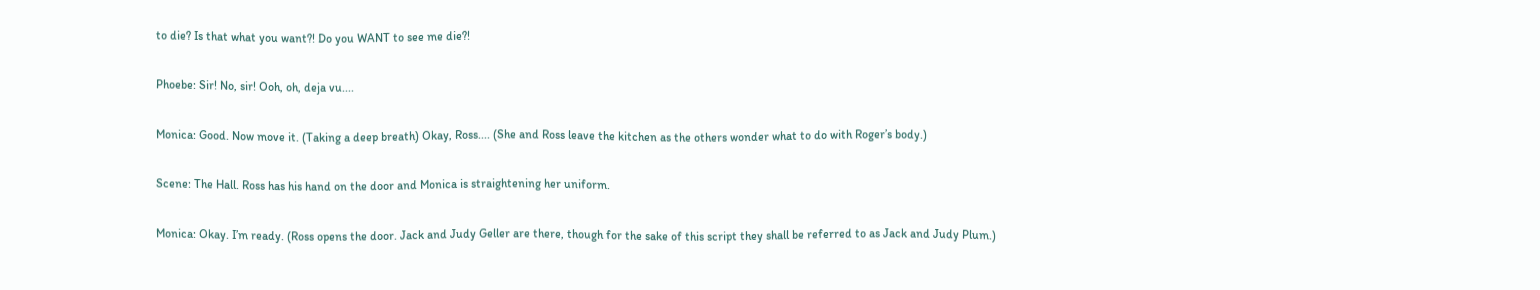to die? Is that what you want?! Do you WANT to see me die?!

Phoebe: Sir! No, sir! Ooh, oh, deja vu....

Monica: Good. Now move it. (Taking a deep breath) Okay, Ross.... (She and Ross leave the kitchen as the others wonder what to do with Roger’s body.)

Scene: The Hall. Ross has his hand on the door and Monica is straightening her uniform.

Monica: Okay. I’m ready. (Ross opens the door. Jack and Judy Geller are there, though for the sake of this script they shall be referred to as Jack and Judy Plum.)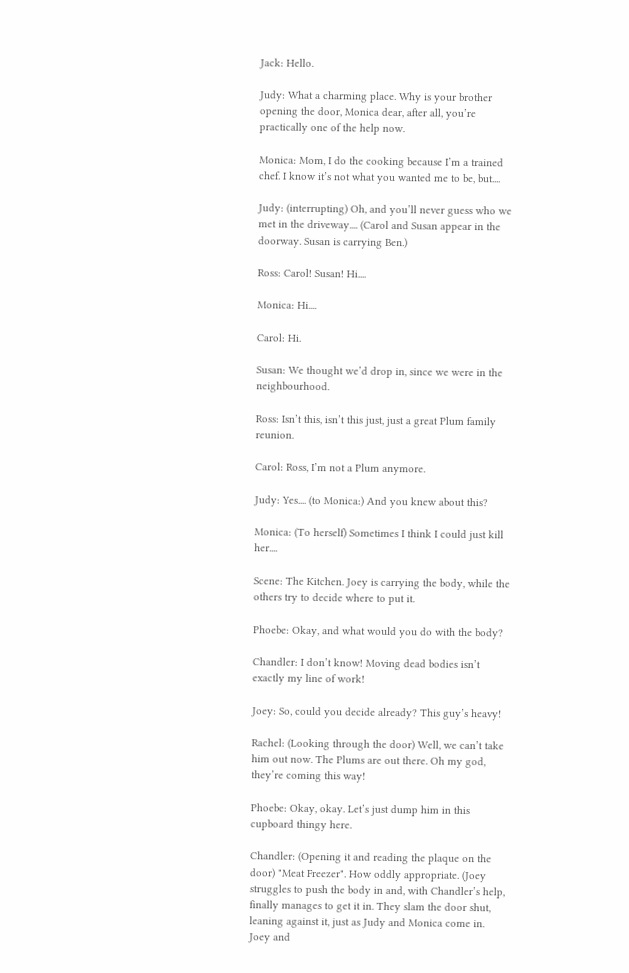Jack: Hello.

Judy: What a charming place. Why is your brother opening the door, Monica dear, after all, you’re practically one of the help now.

Monica: Mom, I do the cooking because I’m a trained chef. I know it’s not what you wanted me to be, but....

Judy: (interrupting) Oh, and you’ll never guess who we met in the driveway.... (Carol and Susan appear in the doorway. Susan is carrying Ben.)

Ross: Carol! Susan! Hi....

Monica: Hi....

Carol: Hi.

Susan: We thought we’d drop in, since we were in the neighbourhood.

Ross: Isn’t this, isn’t this just, just a great Plum family reunion.

Carol: Ross, I’m not a Plum anymore.

Judy: Yes.... (to Monica:) And you knew about this?

Monica: (To herself) Sometimes I think I could just kill her....

Scene: The Kitchen. Joey is carrying the body, while the others try to decide where to put it.

Phoebe: Okay, and what would you do with the body?

Chandler: I don’t know! Moving dead bodies isn’t exactly my line of work!

Joey: So, could you decide already? This guy’s heavy!

Rachel: (Looking through the door) Well, we can’t take him out now. The Plums are out there. Oh my god, they’re coming this way!

Phoebe: Okay, okay. Let’s just dump him in this cupboard thingy here.

Chandler: (Opening it and reading the plaque on the door) "Meat Freezer". How oddly appropriate. (Joey struggles to push the body in and, with Chandler’s help, finally manages to get it in. They slam the door shut, leaning against it, just as Judy and Monica come in. Joey and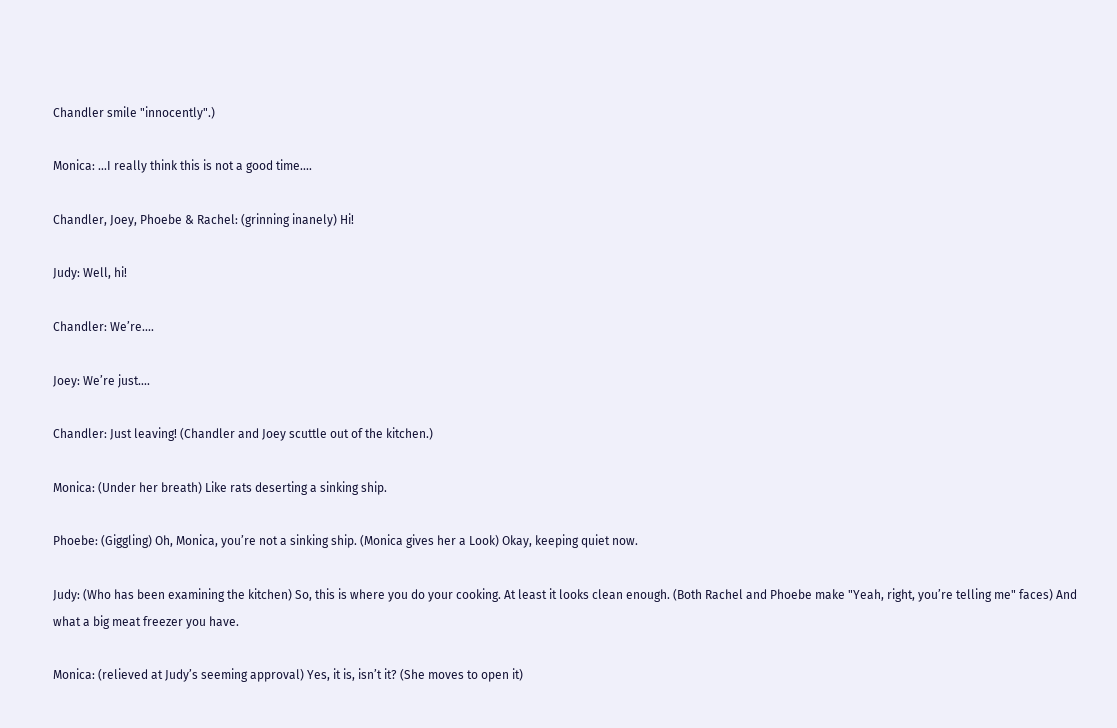Chandler smile "innocently".)

Monica: ...I really think this is not a good time....

Chandler, Joey, Phoebe & Rachel: (grinning inanely) Hi!

Judy: Well, hi!

Chandler: We’re....

Joey: We’re just....

Chandler: Just leaving! (Chandler and Joey scuttle out of the kitchen.)

Monica: (Under her breath) Like rats deserting a sinking ship.

Phoebe: (Giggling) Oh, Monica, you’re not a sinking ship. (Monica gives her a Look) Okay, keeping quiet now.

Judy: (Who has been examining the kitchen) So, this is where you do your cooking. At least it looks clean enough. (Both Rachel and Phoebe make "Yeah, right, you’re telling me" faces) And what a big meat freezer you have.

Monica: (relieved at Judy’s seeming approval) Yes, it is, isn’t it? (She moves to open it)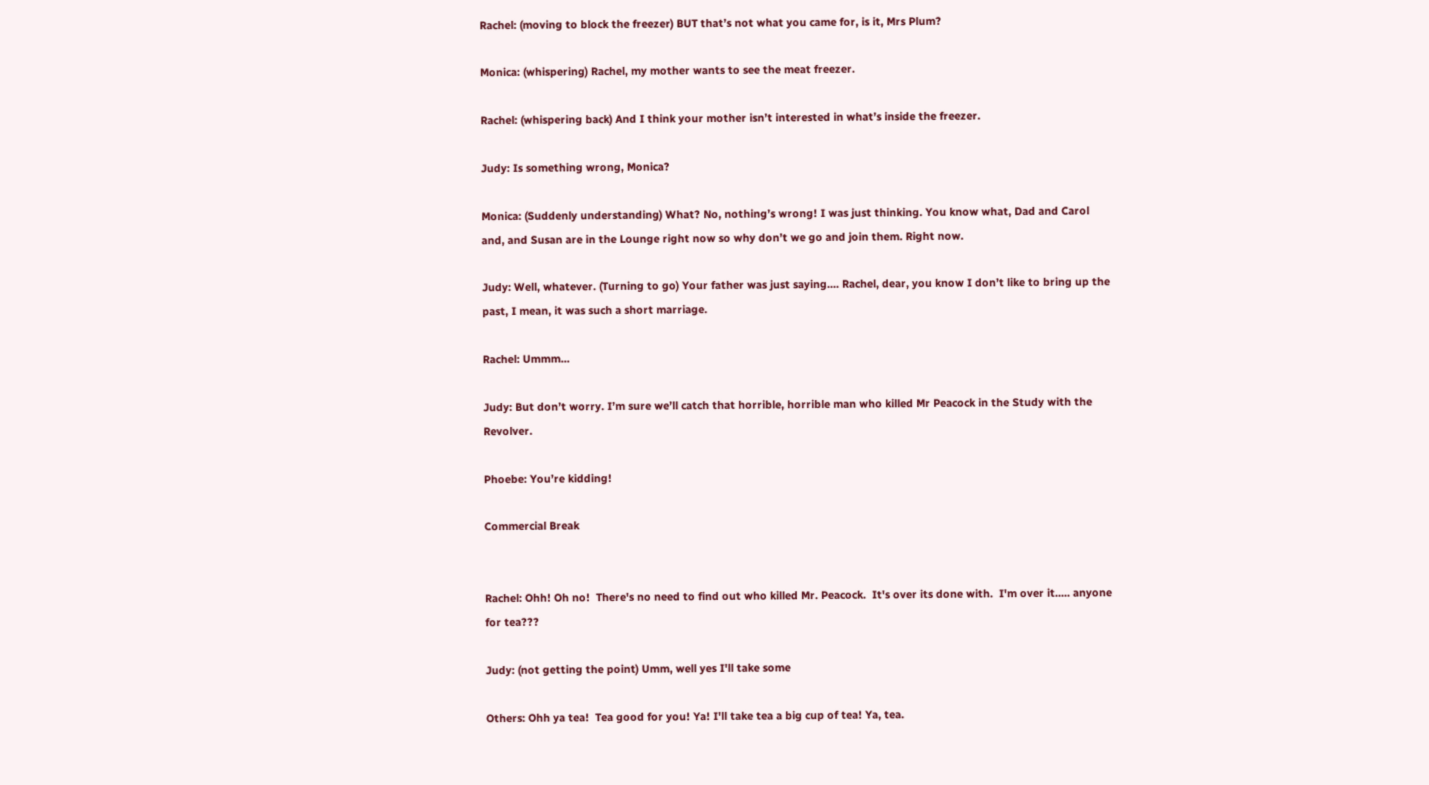Rachel: (moving to block the freezer) BUT that’s not what you came for, is it, Mrs Plum?

Monica: (whispering) Rachel, my mother wants to see the meat freezer.

Rachel: (whispering back) And I think your mother isn’t interested in what’s inside the freezer.

Judy: Is something wrong, Monica?

Monica: (Suddenly understanding) What? No, nothing’s wrong! I was just thinking. You know what, Dad and Carol and, and Susan are in the Lounge right now so why don’t we go and join them. Right now.

Judy: Well, whatever. (Turning to go) Your father was just saying.... Rachel, dear, you know I don’t like to bring up the past, I mean, it was such a short marriage.

Rachel: Ummm...

Judy: But don’t worry. I’m sure we’ll catch that horrible, horrible man who killed Mr Peacock in the Study with the Revolver.

Phoebe: You’re kidding!

Commercial Break


Rachel: Ohh! Oh no!  There's no need to find out who killed Mr. Peacock.  It's over its done with.  I'm over it..... anyone for tea???

Judy: (not getting the point) Umm, well yes I'll take some

Others: Ohh ya tea!  Tea good for you! Ya! I'll take tea a big cup of tea! Ya, tea.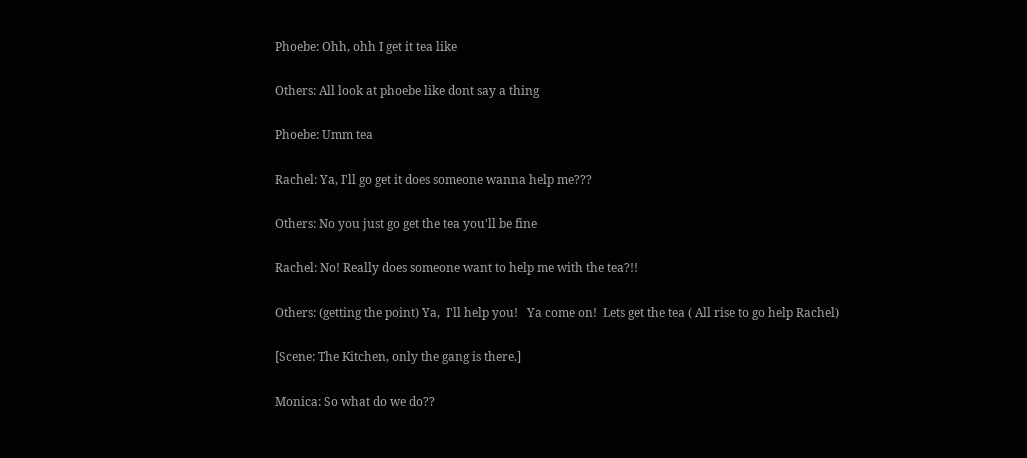Phoebe: Ohh, ohh I get it tea like

Others: All look at phoebe like dont say a thing

Phoebe: Umm tea

Rachel: Ya, I'll go get it does someone wanna help me???

Others: No you just go get the tea you'll be fine

Rachel: No! Really does someone want to help me with the tea?!!

Others: (getting the point) Ya,  I'll help you!   Ya come on!  Lets get the tea ( All rise to go help Rachel)

[Scene: The Kitchen, only the gang is there.]

Monica: So what do we do??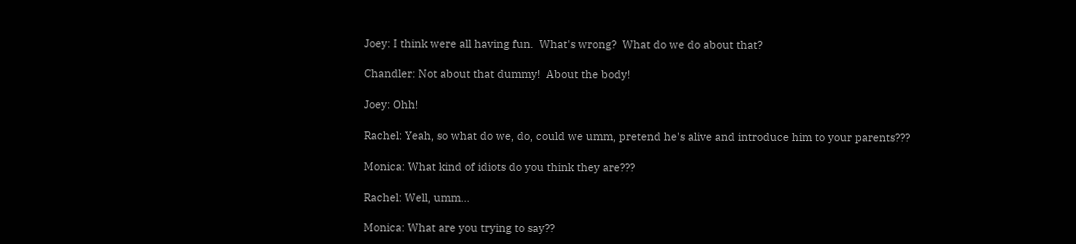Joey: I think were all having fun.  What's wrong?  What do we do about that?

Chandler: Not about that dummy!  About the body!

Joey: Ohh!

Rachel: Yeah, so what do we, do, could we umm, pretend he's alive and introduce him to your parents???

Monica: What kind of idiots do you think they are???

Rachel: Well, umm...

Monica: What are you trying to say??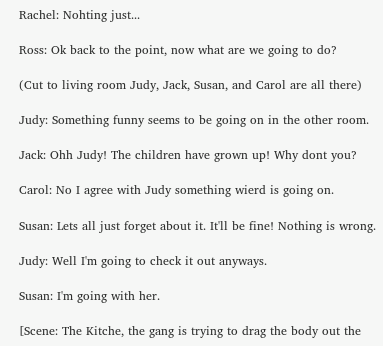Rachel: Nohting just...

Ross: Ok back to the point, now what are we going to do?

(Cut to living room Judy, Jack, Susan, and Carol are all there)

Judy: Something funny seems to be going on in the other room.

Jack: Ohh Judy! The children have grown up! Why dont you?

Carol: No I agree with Judy something wierd is going on.

Susan: Lets all just forget about it. It'll be fine! Nothing is wrong.

Judy: Well I'm going to check it out anyways.

Susan: I'm going with her.

[Scene: The Kitche, the gang is trying to drag the body out the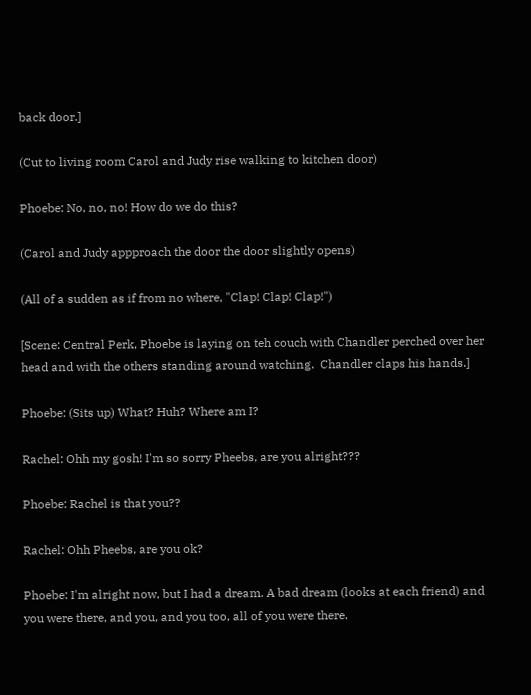back door.]

(Cut to living room Carol and Judy rise walking to kitchen door)

Phoebe: No, no, no! How do we do this?

(Carol and Judy appproach the door the door slightly opens)

(All of a sudden as if from no where, "Clap! Clap! Clap!")

[Scene: Central Perk, Phoebe is laying on teh couch with Chandler perched over her head and with the others standing around watching.  Chandler claps his hands.]

Phoebe: (Sits up) What? Huh? Where am I?

Rachel: Ohh my gosh! I'm so sorry Pheebs, are you alright???

Phoebe: Rachel is that you??

Rachel: Ohh Pheebs, are you ok?

Phoebe: I'm alright now, but I had a dream. A bad dream (looks at each friend) and you were there, and you, and you too, all of you were there.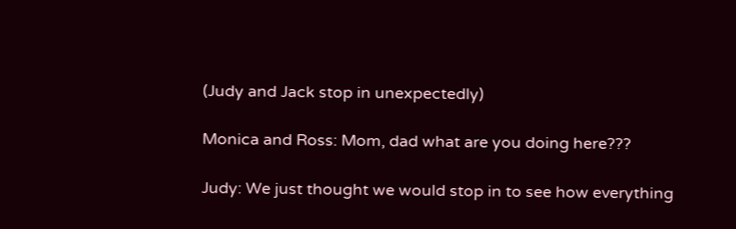(Judy and Jack stop in unexpectedly)

Monica and Ross: Mom, dad what are you doing here???

Judy: We just thought we would stop in to see how everything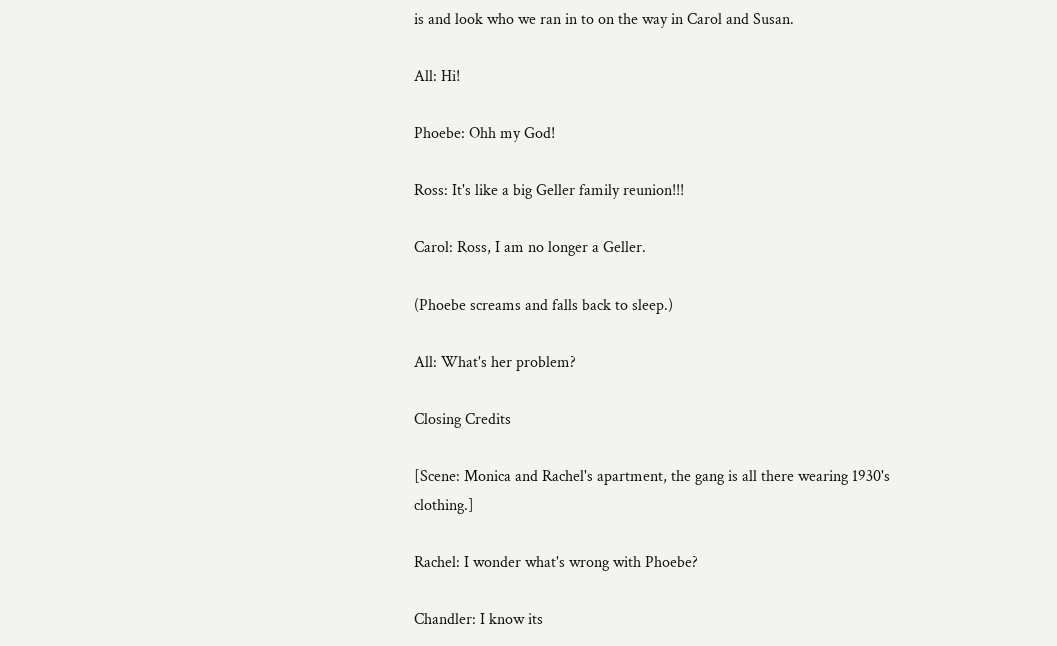is and look who we ran in to on the way in Carol and Susan.

All: Hi!

Phoebe: Ohh my God!

Ross: It's like a big Geller family reunion!!!

Carol: Ross, I am no longer a Geller.

(Phoebe screams and falls back to sleep.)

All: What's her problem?

Closing Credits

[Scene: Monica and Rachel's apartment, the gang is all there wearing 1930's clothing.]

Rachel: I wonder what's wrong with Phoebe?

Chandler: I know its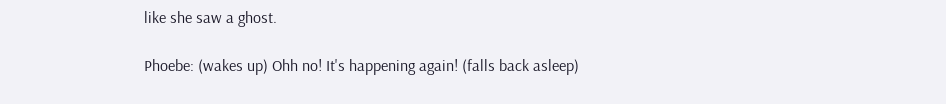like she saw a ghost.

Phoebe: (wakes up) Ohh no! It's happening again! (falls back asleep)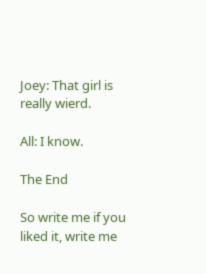Joey: That girl is really wierd.

All: I know.

The End

So write me if you liked it, write me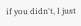if you didn't, I just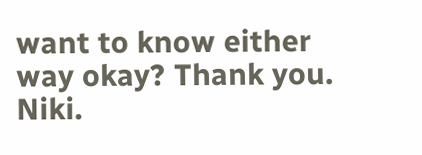want to know either way okay? Thank you. Niki.